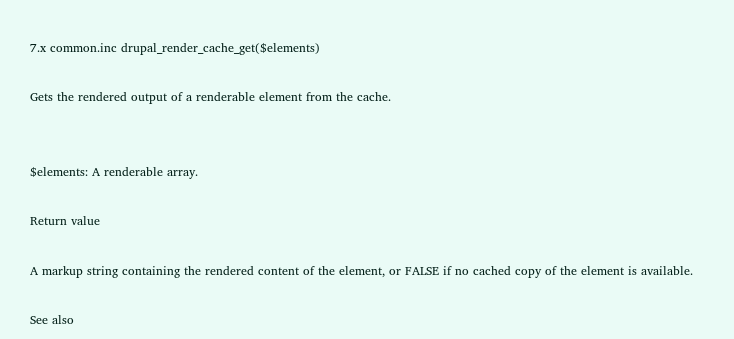7.x common.inc drupal_render_cache_get($elements)

Gets the rendered output of a renderable element from the cache.


$elements: A renderable array.

Return value

A markup string containing the rendered content of the element, or FALSE if no cached copy of the element is available.

See also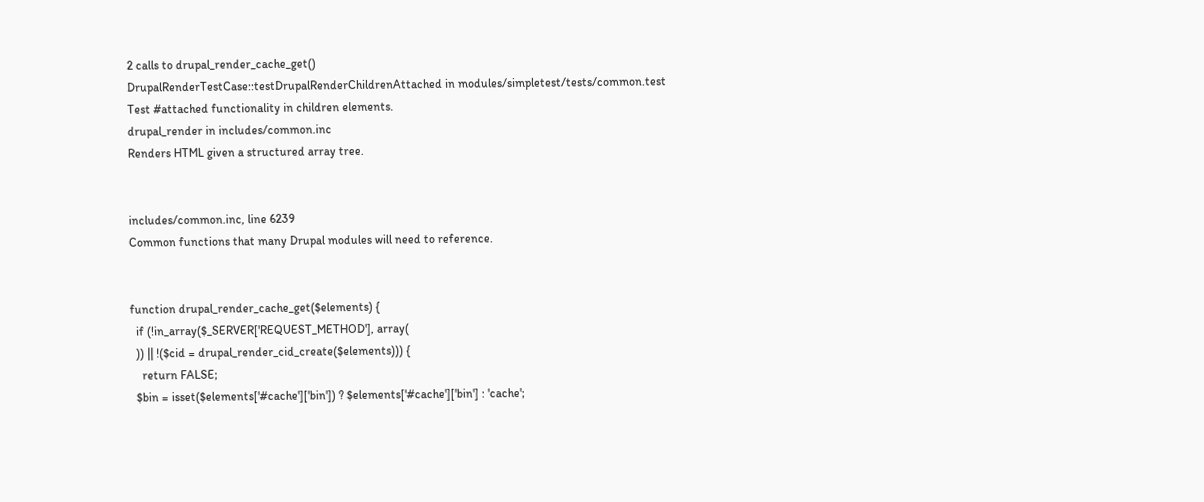2 calls to drupal_render_cache_get()
DrupalRenderTestCase::testDrupalRenderChildrenAttached in modules/simpletest/tests/common.test
Test #attached functionality in children elements.
drupal_render in includes/common.inc
Renders HTML given a structured array tree.


includes/common.inc, line 6239
Common functions that many Drupal modules will need to reference.


function drupal_render_cache_get($elements) {
  if (!in_array($_SERVER['REQUEST_METHOD'], array(
  )) || !($cid = drupal_render_cid_create($elements))) {
    return FALSE;
  $bin = isset($elements['#cache']['bin']) ? $elements['#cache']['bin'] : 'cache';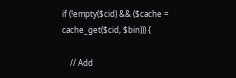if (!empty($cid) && ($cache = cache_get($cid, $bin))) {

    // Add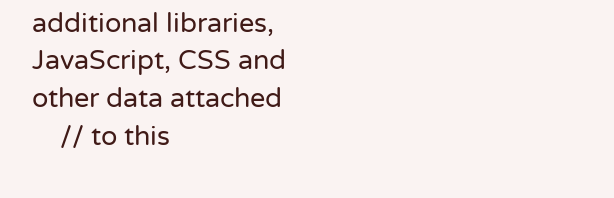additional libraries, JavaScript, CSS and other data attached
    // to this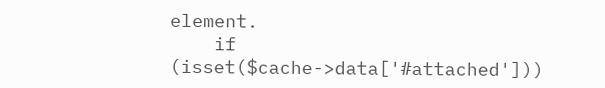element.
    if (isset($cache->data['#attached']))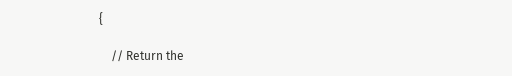{

    // Return the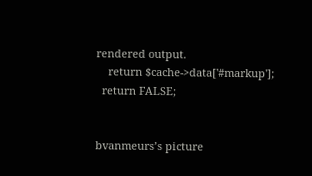rendered output.
    return $cache->data['#markup'];
  return FALSE;


bvanmeurs’s picture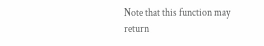Note that this function may return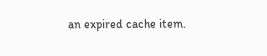an expired cache item.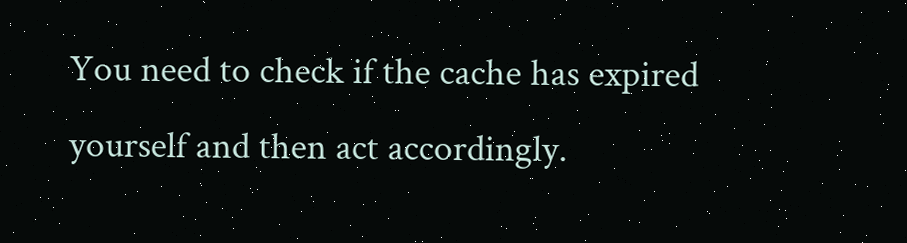You need to check if the cache has expired yourself and then act accordingly.